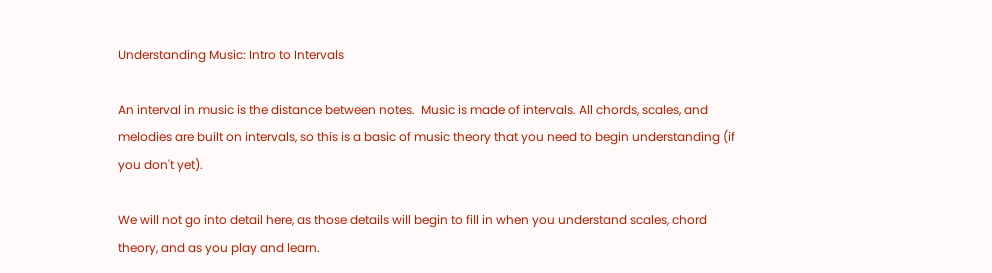Understanding Music: Intro to Intervals

An interval in music is the distance between notes.  Music is made of intervals. All chords, scales, and melodies are built on intervals, so this is a basic of music theory that you need to begin understanding (if you don't yet).

We will not go into detail here, as those details will begin to fill in when you understand scales, chord theory, and as you play and learn.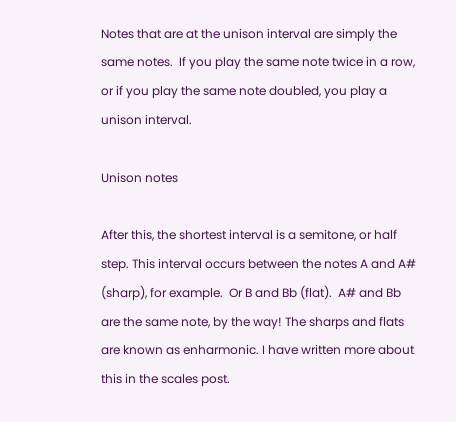Notes that are at the unison interval are simply the same notes.  If you play the same note twice in a row, or if you play the same note doubled, you play a unison interval.

Unison notes

After this, the shortest interval is a semitone, or half step. This interval occurs between the notes A and A# (sharp), for example.  Or B and Bb (flat).  A# and Bb are the same note, by the way! The sharps and flats are known as enharmonic. I have written more about this in the scales post.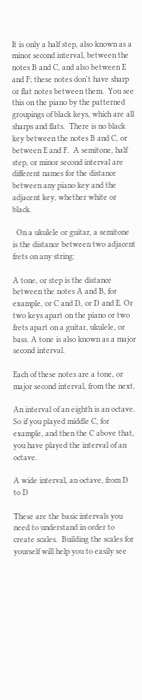It is only a half step, also known as a minor second interval, between the notes B and C, and also between E and F; these notes don't have sharp or flat notes between them.  You see this on the piano by the patterned groupings of black keys, which are all sharps and flats.  There is no black key between the notes B and C, or between E and F.  A semitone, half step, or minor second interval are different names for the distance between any piano key and the adjacent key, whether white or black.

  On a ukulele or guitar, a semitone is the distance between two adjacent frets on any string:

A tone, or step is the distance between the notes A and B, for example, or C and D, or D and E. Or two keys apart on the piano or two frets apart on a guitar, ukulele, or bass. A tone is also known as a major second interval.

Each of these notes are a tone, or major second interval, from the next.

An interval of an eighth is an octave.  So if you played middle C, for example, and then the C above that, you have played the interval of an octave.

A wide interval, an octave, from D to D

These are the basic intervals you need to understand in order to create scales.  Building the scales for yourself will help you to easily see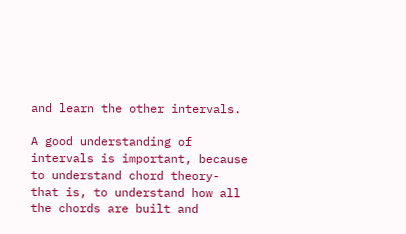and learn the other intervals.

A good understanding of intervals is important, because to understand chord theory- that is, to understand how all the chords are built and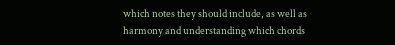which notes they should include, as well as harmony and understanding which chords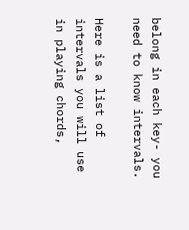belong in each key- you need to know intervals.

Here is a list of intervals you will use in playing chords,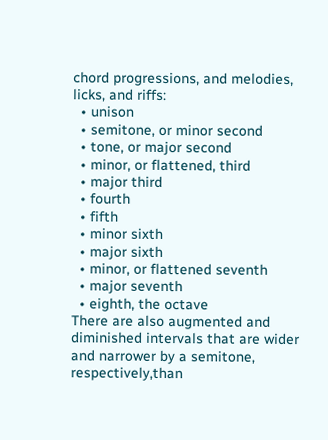chord progressions, and melodies, licks, and riffs:
  • unison
  • semitone, or minor second
  • tone, or major second
  • minor, or flattened, third
  • major third
  • fourth
  • fifth
  • minor sixth
  • major sixth
  • minor, or flattened seventh
  • major seventh
  • eighth, the octave
There are also augmented and diminished intervals that are wider and narrower by a semitone, respectively,than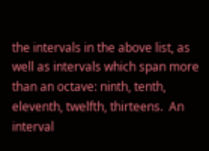the intervals in the above list, as well as intervals which span more than an octave: ninth, tenth, eleventh, twelfth, thirteens.  An interval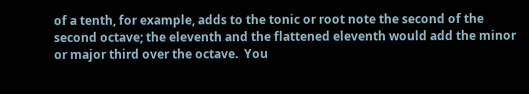of a tenth, for example, adds to the tonic or root note the second of the second octave; the eleventh and the flattened eleventh would add the minor or major third over the octave.  You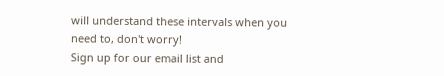will understand these intervals when you need to, don't worry!
Sign up for our email list and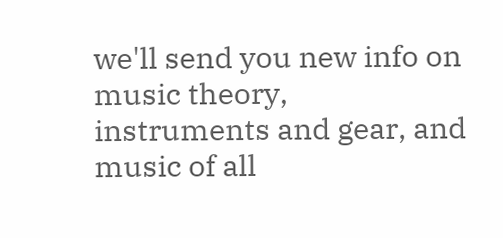we'll send you new info on music theory, instruments and gear, and music of all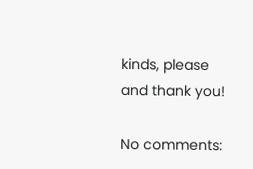kinds, please and thank you!

No comments: